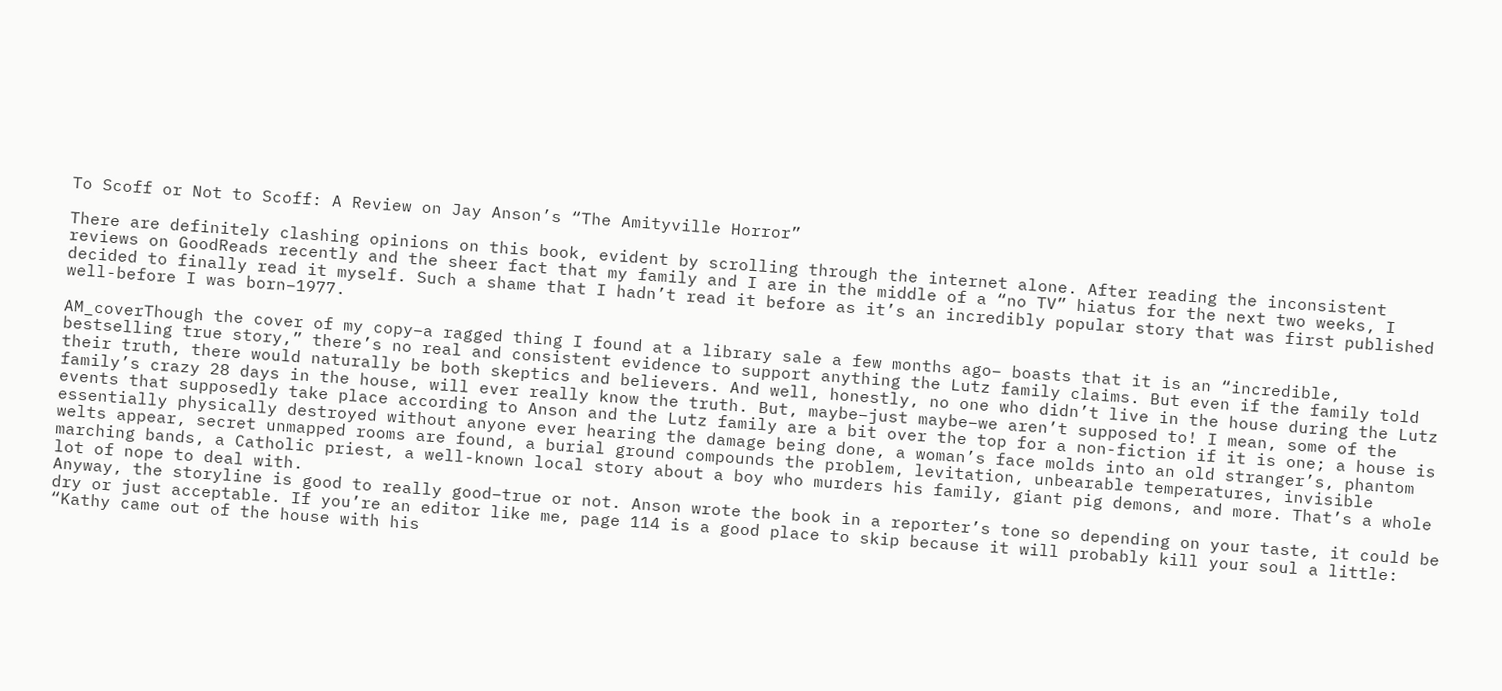To Scoff or Not to Scoff: A Review on Jay Anson’s “The Amityville Horror”

There are definitely clashing opinions on this book, evident by scrolling through the internet alone. After reading the inconsistent reviews on GoodReads recently and the sheer fact that my family and I are in the middle of a “no TV” hiatus for the next two weeks, I decided to finally read it myself. Such a shame that I hadn’t read it before as it’s an incredibly popular story that was first published well-before I was born–1977.

AM_coverThough the cover of my copy–a ragged thing I found at a library sale a few months ago– boasts that it is an “incredible, bestselling true story,” there’s no real and consistent evidence to support anything the Lutz family claims. But even if the family told their truth, there would naturally be both skeptics and believers. And well, honestly, no one who didn’t live in the house during the Lutz family’s crazy 28 days in the house, will ever really know the truth. But, maybe–just maybe–we aren’t supposed to! I mean, some of the events that supposedly take place according to Anson and the Lutz family are a bit over the top for a non-fiction if it is one; a house is essentially physically destroyed without anyone ever hearing the damage being done, a woman’s face molds into an old stranger’s, phantom welts appear, secret unmapped rooms are found, a burial ground compounds the problem, levitation, unbearable temperatures, invisible marching bands, a Catholic priest, a well-known local story about a boy who murders his family, giant pig demons, and more. That’s a whole lot of nope to deal with.
Anyway, the storyline is good to really good–true or not. Anson wrote the book in a reporter’s tone so depending on your taste, it could be dry or just acceptable. If you’re an editor like me, page 114 is a good place to skip because it will probably kill your soul a little:
“Kathy came out of the house with his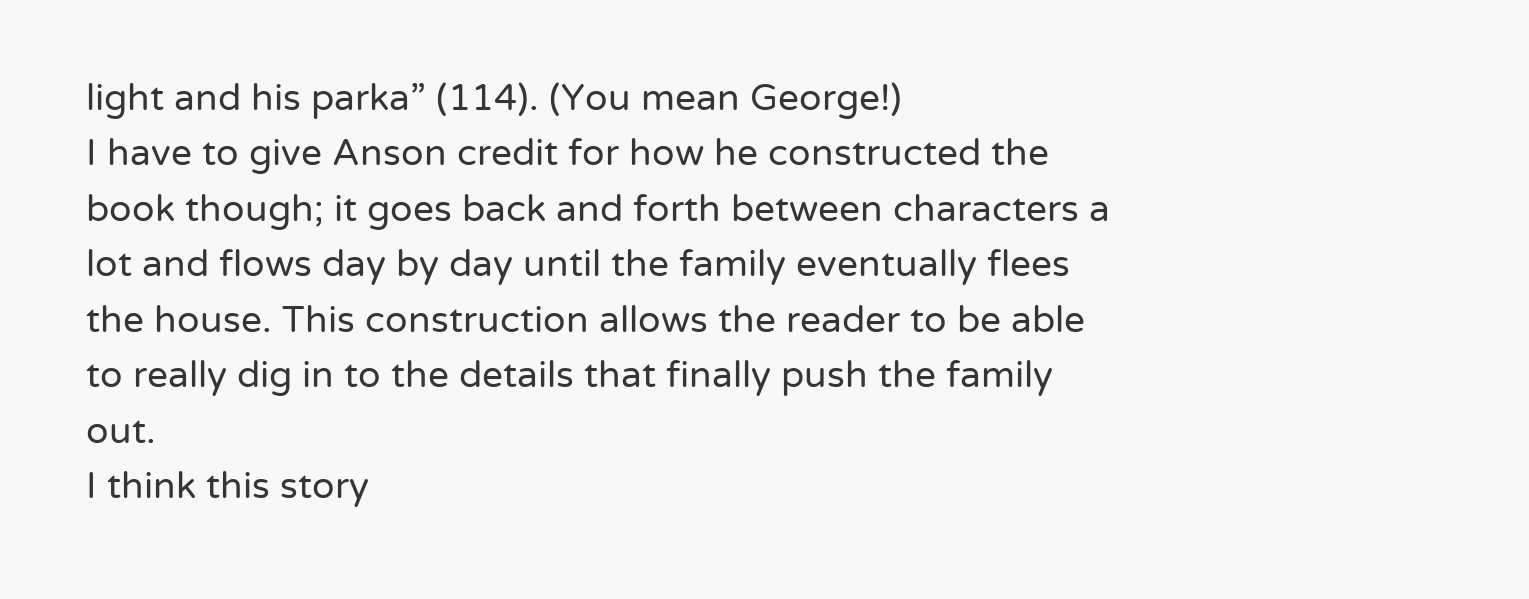light and his parka” (114). (You mean George!)
I have to give Anson credit for how he constructed the book though; it goes back and forth between characters a lot and flows day by day until the family eventually flees the house. This construction allows the reader to be able to really dig in to the details that finally push the family out.
I think this story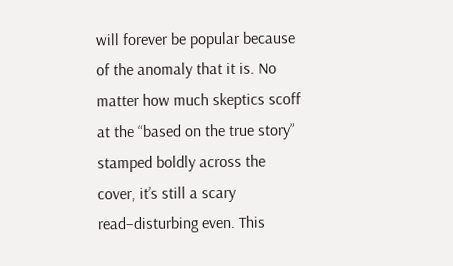will forever be popular because of the anomaly that it is. No matter how much skeptics scoff at the “based on the true story” stamped boldly across the cover, it’s still a scary read–disturbing even. This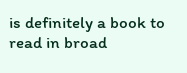is definitely a book to read in broad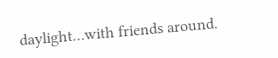daylight…with friends around.